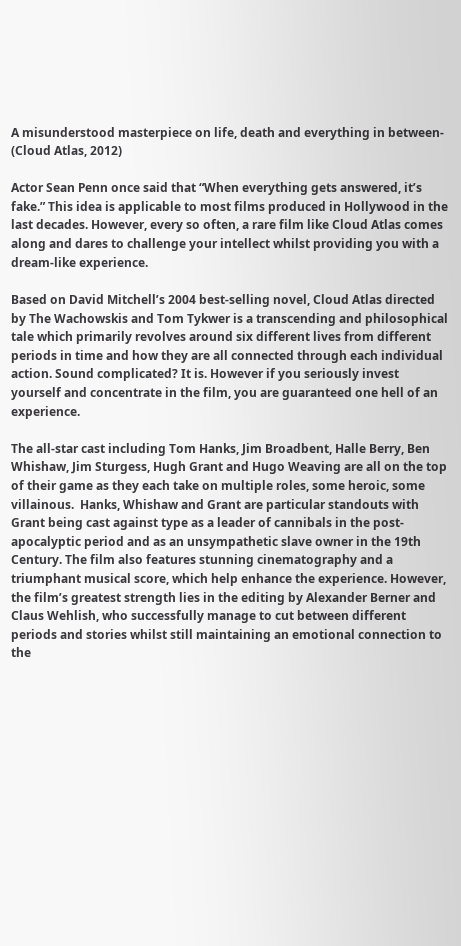A misunderstood masterpiece on life, death and everything in between- (Cloud Atlas, 2012)

Actor Sean Penn once said that “When everything gets answered, it’s fake.” This idea is applicable to most films produced in Hollywood in the last decades. However, every so often, a rare film like Cloud Atlas comes along and dares to challenge your intellect whilst providing you with a dream-like experience.

Based on David Mitchell’s 2004 best-selling novel, Cloud Atlas directed by The Wachowskis and Tom Tykwer is a transcending and philosophical tale which primarily revolves around six different lives from different periods in time and how they are all connected through each individual action. Sound complicated? It is. However if you seriously invest yourself and concentrate in the film, you are guaranteed one hell of an experience.

The all-star cast including Tom Hanks, Jim Broadbent, Halle Berry, Ben Whishaw, Jim Sturgess, Hugh Grant and Hugo Weaving are all on the top of their game as they each take on multiple roles, some heroic, some villainous.  Hanks, Whishaw and Grant are particular standouts with Grant being cast against type as a leader of cannibals in the post-apocalyptic period and as an unsympathetic slave owner in the 19th Century. The film also features stunning cinematography and a triumphant musical score, which help enhance the experience. However, the film’s greatest strength lies in the editing by Alexander Berner and Claus Wehlish, who successfully manage to cut between different periods and stories whilst still maintaining an emotional connection to the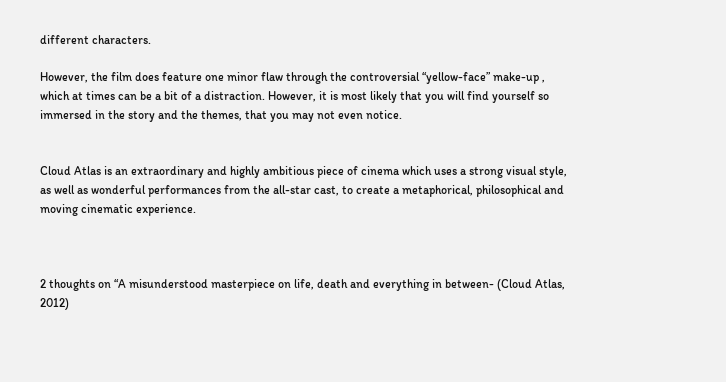different characters.

However, the film does feature one minor flaw through the controversial “yellow-face” make-up , which at times can be a bit of a distraction. However, it is most likely that you will find yourself so immersed in the story and the themes, that you may not even notice.


Cloud Atlas is an extraordinary and highly ambitious piece of cinema which uses a strong visual style, as well as wonderful performances from the all-star cast, to create a metaphorical, philosophical and moving cinematic experience.



2 thoughts on “A misunderstood masterpiece on life, death and everything in between- (Cloud Atlas, 2012)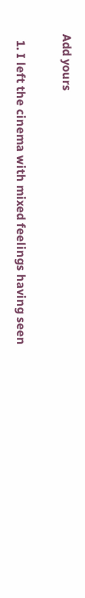Add yours

  1. I left the cinema with mixed feelings having seen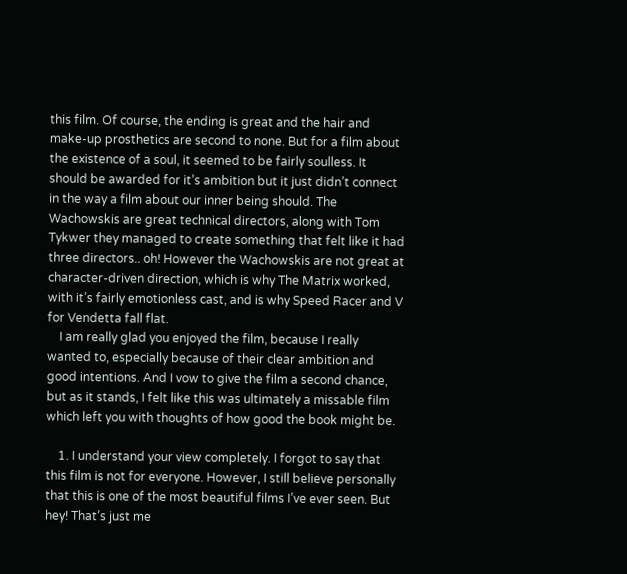this film. Of course, the ending is great and the hair and make-up prosthetics are second to none. But for a film about the existence of a soul, it seemed to be fairly soulless. It should be awarded for it’s ambition but it just didn’t connect in the way a film about our inner being should. The Wachowskis are great technical directors, along with Tom Tykwer they managed to create something that felt like it had three directors.. oh! However the Wachowskis are not great at character-driven direction, which is why The Matrix worked, with it’s fairly emotionless cast, and is why Speed Racer and V for Vendetta fall flat.
    I am really glad you enjoyed the film, because I really wanted to, especially because of their clear ambition and good intentions. And I vow to give the film a second chance, but as it stands, I felt like this was ultimately a missable film which left you with thoughts of how good the book might be.

    1. I understand your view completely. I forgot to say that this film is not for everyone. However, I still believe personally that this is one of the most beautiful films I’ve ever seen. But hey! That’s just me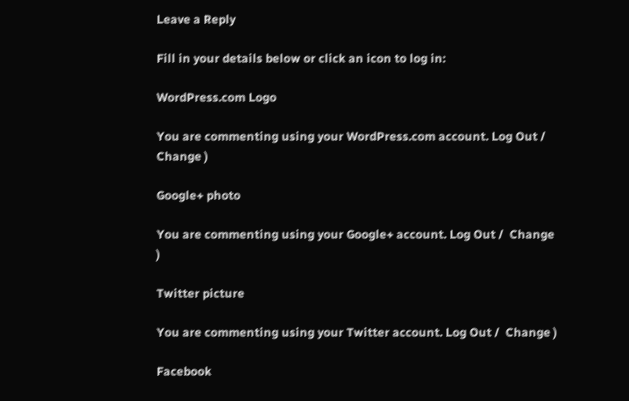Leave a Reply

Fill in your details below or click an icon to log in:

WordPress.com Logo

You are commenting using your WordPress.com account. Log Out /  Change )

Google+ photo

You are commenting using your Google+ account. Log Out /  Change )

Twitter picture

You are commenting using your Twitter account. Log Out /  Change )

Facebook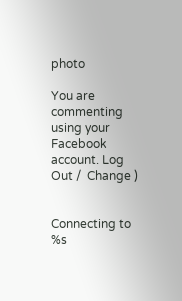photo

You are commenting using your Facebook account. Log Out /  Change )


Connecting to %s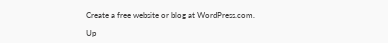Create a free website or blog at WordPress.com.

Up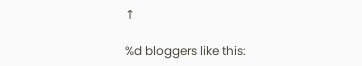↑

%d bloggers like this: